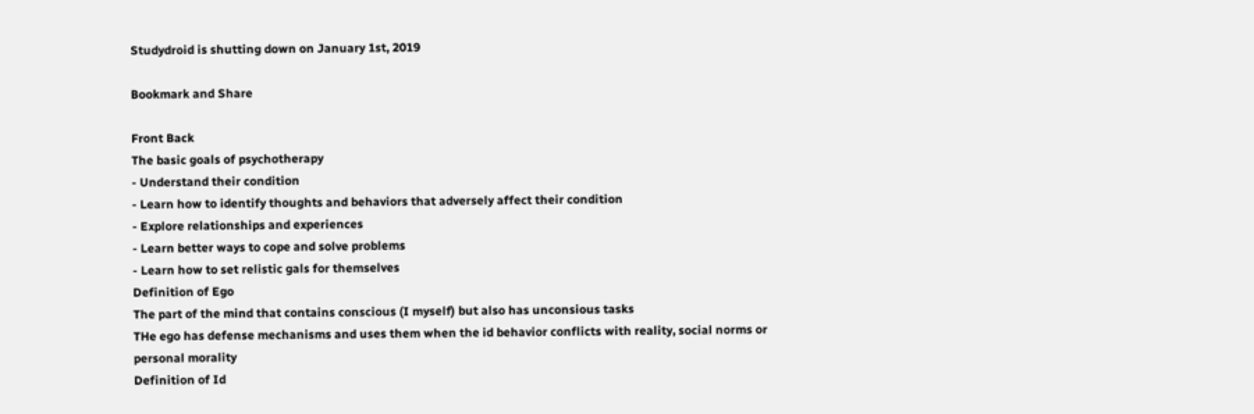Studydroid is shutting down on January 1st, 2019

Bookmark and Share

Front Back
The basic goals of psychotherapy
- Understand their condition
- Learn how to identify thoughts and behaviors that adversely affect their condition
- Explore relationships and experiences
- Learn better ways to cope and solve problems
- Learn how to set relistic gals for themselves
Definition of Ego
The part of the mind that contains conscious (I myself) but also has unconsious tasks
THe ego has defense mechanisms and uses them when the id behavior conflicts with reality, social norms or personal morality
Definition of Id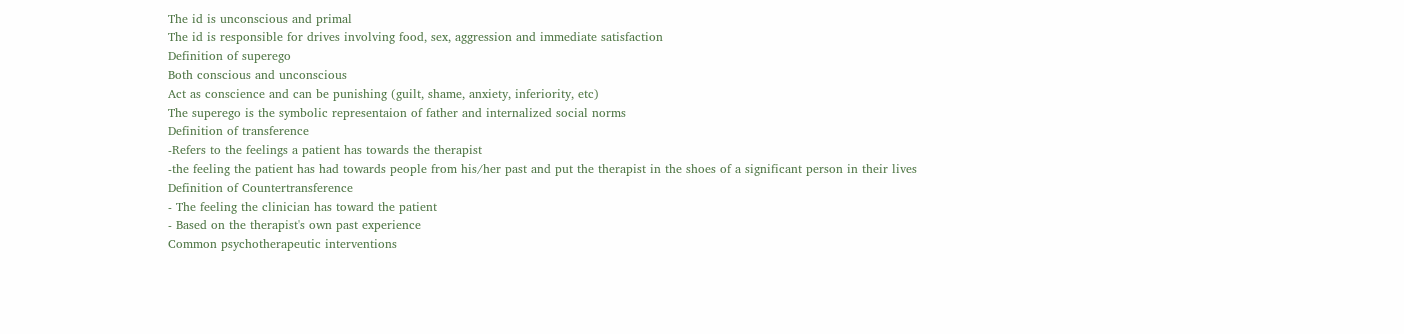The id is unconscious and primal
The id is responsible for drives involving food, sex, aggression and immediate satisfaction
Definition of superego
Both conscious and unconscious
Act as conscience and can be punishing (guilt, shame, anxiety, inferiority, etc)
The superego is the symbolic representaion of father and internalized social norms
Definition of transference
-Refers to the feelings a patient has towards the therapist
-the feeling the patient has had towards people from his/her past and put the therapist in the shoes of a significant person in their lives
Definition of Countertransference
- The feeling the clinician has toward the patient
- Based on the therapist's own past experience
Common psychotherapeutic interventions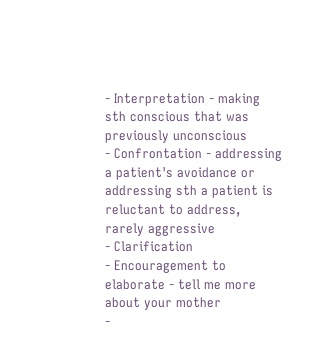- Interpretation - making sth conscious that was previously unconscious
- Confrontation - addressing a patient's avoidance or addressing sth a patient is reluctant to address, rarely aggressive
- Clarification
- Encouragement to elaborate - tell me more about your mother
-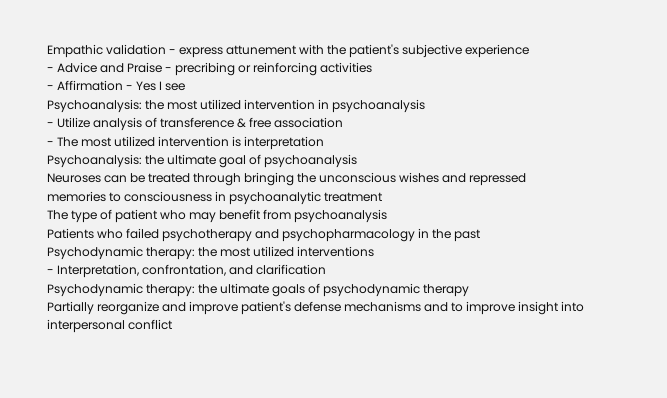Empathic validation - express attunement with the patient's subjective experience
- Advice and Praise - precribing or reinforcing activities
- Affirmation - Yes I see
Psychoanalysis: the most utilized intervention in psychoanalysis
- Utilize analysis of transference & free association
- The most utilized intervention is interpretation
Psychoanalysis: the ultimate goal of psychoanalysis
Neuroses can be treated through bringing the unconscious wishes and repressed memories to consciousness in psychoanalytic treatment
The type of patient who may benefit from psychoanalysis
Patients who failed psychotherapy and psychopharmacology in the past
Psychodynamic therapy: the most utilized interventions
- Interpretation, confrontation, and clarification
Psychodynamic therapy: the ultimate goals of psychodynamic therapy
Partially reorganize and improve patient's defense mechanisms and to improve insight into interpersonal conflict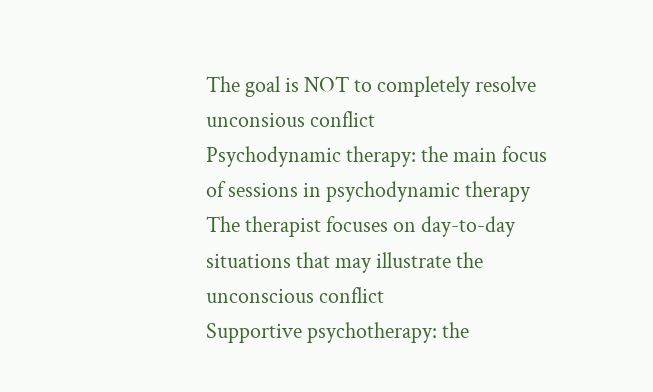The goal is NOT to completely resolve unconsious conflict
Psychodynamic therapy: the main focus of sessions in psychodynamic therapy
The therapist focuses on day-to-day situations that may illustrate the unconscious conflict
Supportive psychotherapy: the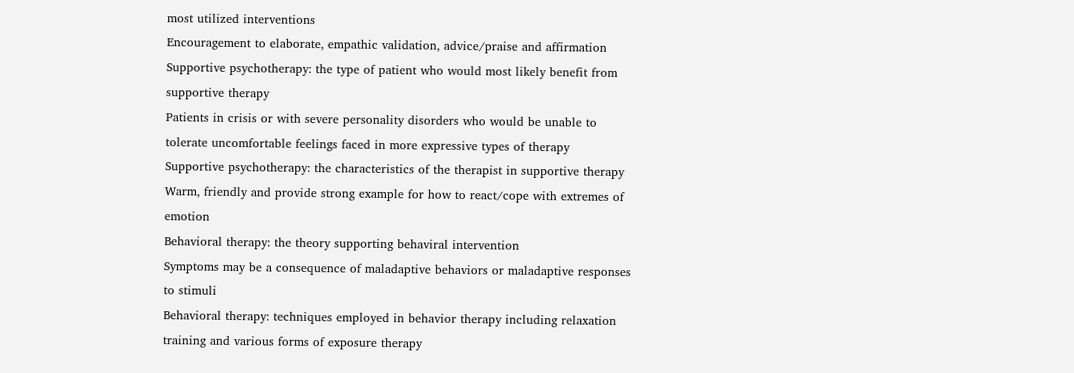most utilized interventions
Encouragement to elaborate, empathic validation, advice/praise and affirmation
Supportive psychotherapy: the type of patient who would most likely benefit from supportive therapy
Patients in crisis or with severe personality disorders who would be unable to tolerate uncomfortable feelings faced in more expressive types of therapy
Supportive psychotherapy: the characteristics of the therapist in supportive therapy
Warm, friendly and provide strong example for how to react/cope with extremes of emotion
Behavioral therapy: the theory supporting behaviral intervention
Symptoms may be a consequence of maladaptive behaviors or maladaptive responses to stimuli
Behavioral therapy: techniques employed in behavior therapy including relaxation training and various forms of exposure therapy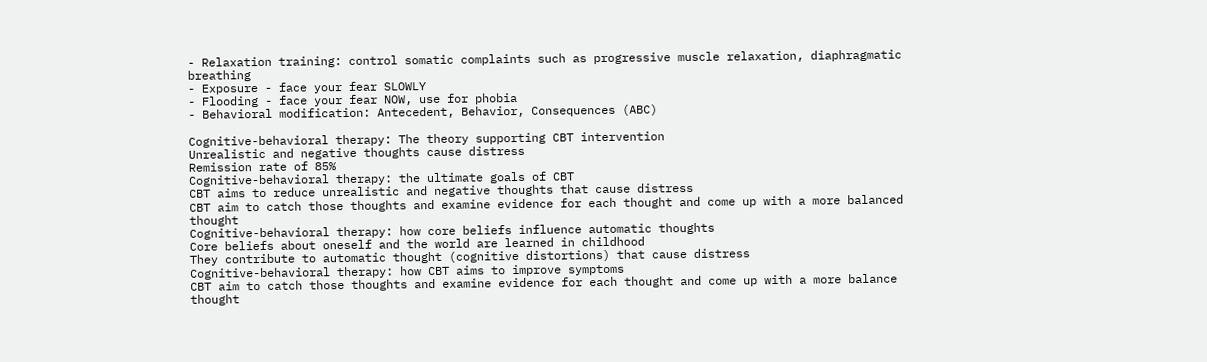- Relaxation training: control somatic complaints such as progressive muscle relaxation, diaphragmatic breathing
- Exposure - face your fear SLOWLY
- Flooding - face your fear NOW, use for phobia
- Behavioral modification: Antecedent, Behavior, Consequences (ABC)

Cognitive-behavioral therapy: The theory supporting CBT intervention
Unrealistic and negative thoughts cause distress
Remission rate of 85%
Cognitive-behavioral therapy: the ultimate goals of CBT
CBT aims to reduce unrealistic and negative thoughts that cause distress
CBT aim to catch those thoughts and examine evidence for each thought and come up with a more balanced thought
Cognitive-behavioral therapy: how core beliefs influence automatic thoughts
Core beliefs about oneself and the world are learned in childhood
They contribute to automatic thought (cognitive distortions) that cause distress
Cognitive-behavioral therapy: how CBT aims to improve symptoms
CBT aim to catch those thoughts and examine evidence for each thought and come up with a more balance thought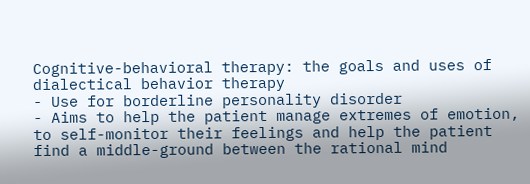Cognitive-behavioral therapy: the goals and uses of dialectical behavior therapy
- Use for borderline personality disorder
- Aims to help the patient manage extremes of emotion, to self-monitor their feelings and help the patient find a middle-ground between the rational mind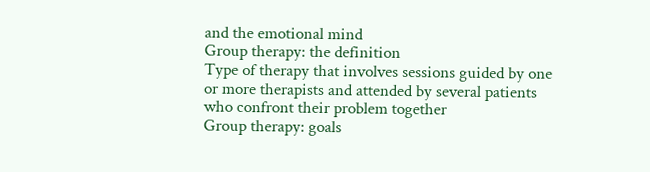and the emotional mind
Group therapy: the definition
Type of therapy that involves sessions guided by one or more therapists and attended by several patients who confront their problem together
Group therapy: goals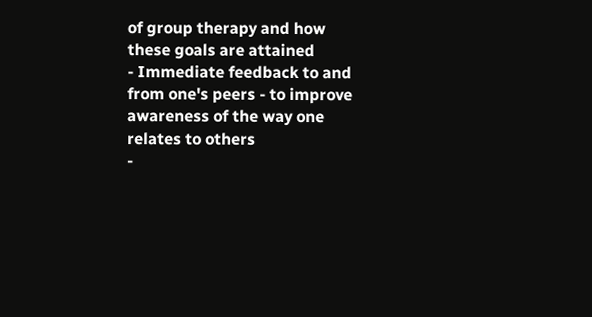of group therapy and how these goals are attained
- Immediate feedback to and from one's peers - to improve awareness of the way one relates to others
-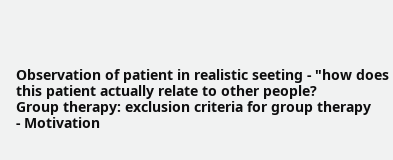Observation of patient in realistic seeting - "how does this patient actually relate to other people?
Group therapy: exclusion criteria for group therapy
- Motivation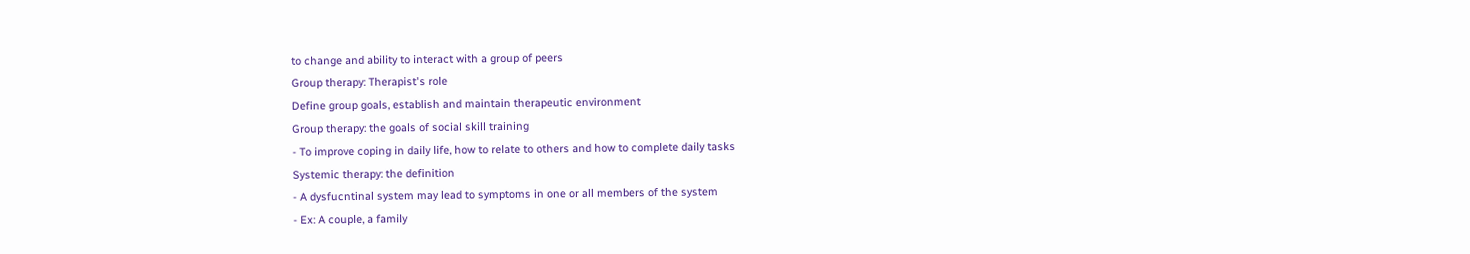to change and ability to interact with a group of peers
Group therapy: Therapist's role
Define group goals, establish and maintain therapeutic environment
Group therapy: the goals of social skill training
- To improve coping in daily life, how to relate to others and how to complete daily tasks
Systemic therapy: the definition
- A dysfucntinal system may lead to symptoms in one or all members of the system
- Ex: A couple, a family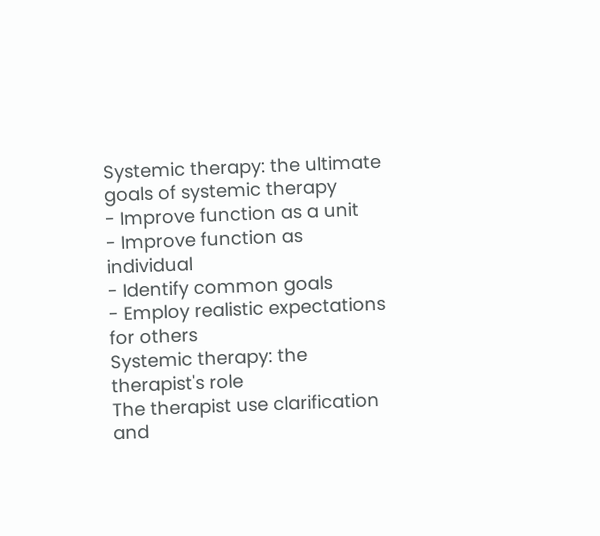Systemic therapy: the ultimate goals of systemic therapy
- Improve function as a unit
- Improve function as individual
- Identify common goals
- Employ realistic expectations for others
Systemic therapy: the therapist's role
The therapist use clarification and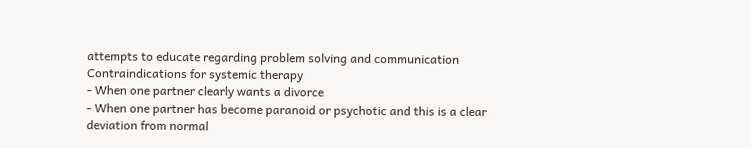attempts to educate regarding problem solving and communication
Contraindications for systemic therapy
- When one partner clearly wants a divorce
- When one partner has become paranoid or psychotic and this is a clear deviation from normal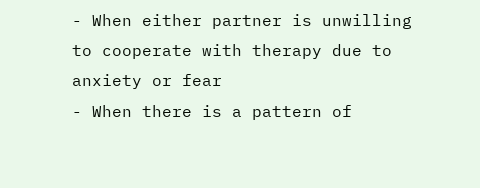- When either partner is unwilling to cooperate with therapy due to anxiety or fear
- When there is a pattern of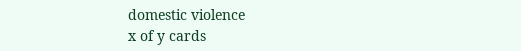domestic violence
x of y cards